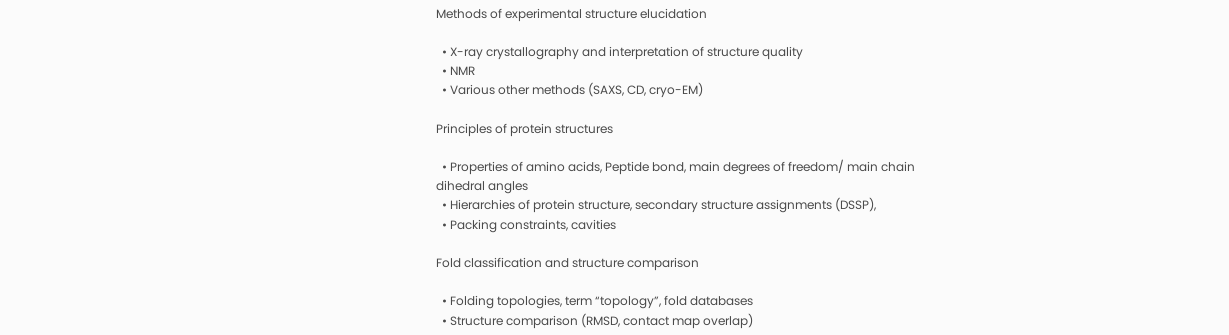Methods of experimental structure elucidation

  • X-ray crystallography and interpretation of structure quality
  • NMR
  • Various other methods (SAXS, CD, cryo-EM)

Principles of protein structures

  • Properties of amino acids, Peptide bond, main degrees of freedom/ main chain dihedral angles
  • Hierarchies of protein structure, secondary structure assignments (DSSP),
  • Packing constraints, cavities

Fold classification and structure comparison

  • Folding topologies, term “topology”, fold databases
  • Structure comparison (RMSD, contact map overlap)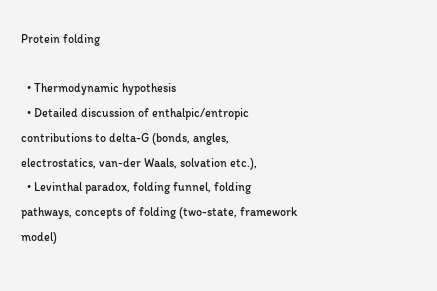Protein folding

  • Thermodynamic hypothesis
  • Detailed discussion of enthalpic/entropic contributions to delta-G (bonds, angles, electrostatics, van-der Waals, solvation etc.),
  • Levinthal paradox, folding funnel, folding pathways, concepts of folding (two-state, framework model)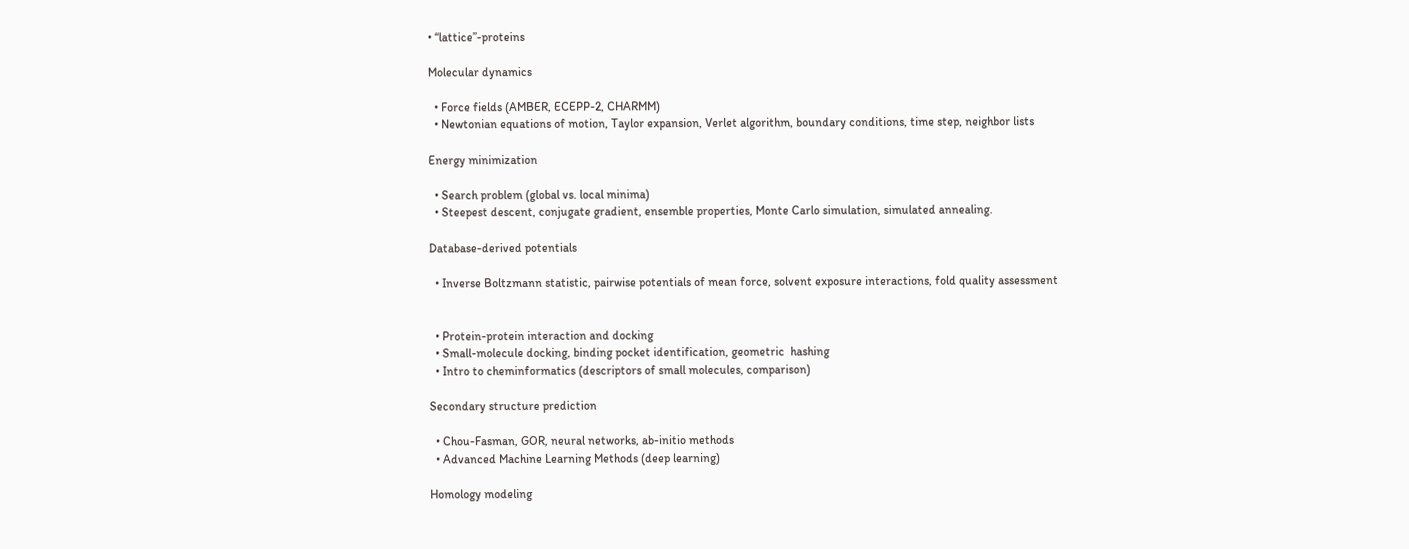• “lattice”-proteins

Molecular dynamics

  • Force fields (AMBER, ECEPP-2, CHARMM)
  • Newtonian equations of motion, Taylor expansion, Verlet algorithm, boundary conditions, time step, neighbor lists

Energy minimization

  • Search problem (global vs. local minima)
  • Steepest descent, conjugate gradient, ensemble properties, Monte Carlo simulation, simulated annealing.

Database-derived potentials

  • Inverse Boltzmann statistic, pairwise potentials of mean force, solvent exposure interactions, fold quality assessment


  • Protein-protein interaction and docking
  • Small-molecule docking, binding pocket identification, geometric  hashing
  • Intro to cheminformatics (descriptors of small molecules, comparison)

Secondary structure prediction

  • Chou-Fasman, GOR, neural networks, ab-initio methods
  • Advanced Machine Learning Methods (deep learning)

Homology modeling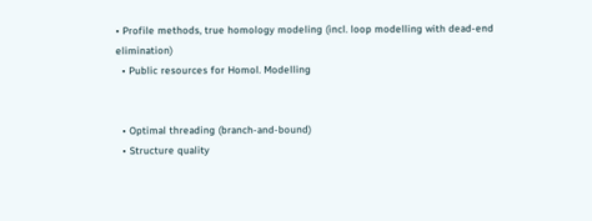• Profile methods, true homology modeling (incl. loop modelling with dead-end elimination)
  • Public resources for Homol. Modelling


  • Optimal threading (branch-and-bound)
  • Structure quality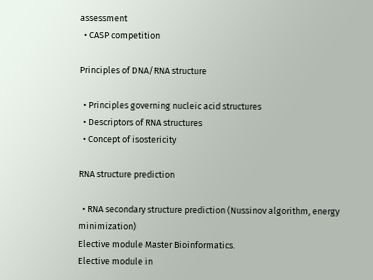assessment
  • CASP competition

Principles of DNA/RNA structure

  • Principles governing nucleic acid structures
  • Descriptors of RNA structures
  • Concept of isostericity

RNA structure prediction

  • RNA secondary structure prediction (Nussinov algorithm, energy minimization)
Elective module Master Bioinformatics.
Elective module in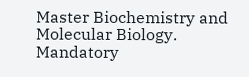Master Biochemistry and Molecular Biology.
Mandatory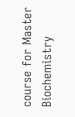course for Master Biochemistry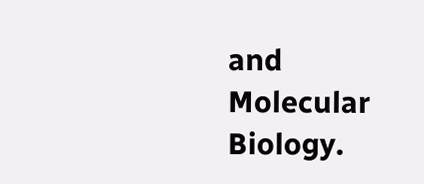and Molecular Biology.